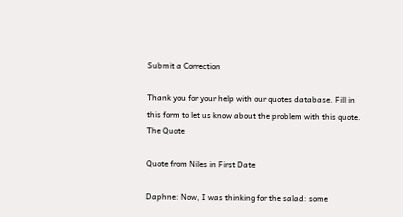Submit a Correction

Thank you for your help with our quotes database. Fill in this form to let us know about the problem with this quote.
The Quote

Quote from Niles in First Date

Daphne: Now, I was thinking for the salad: some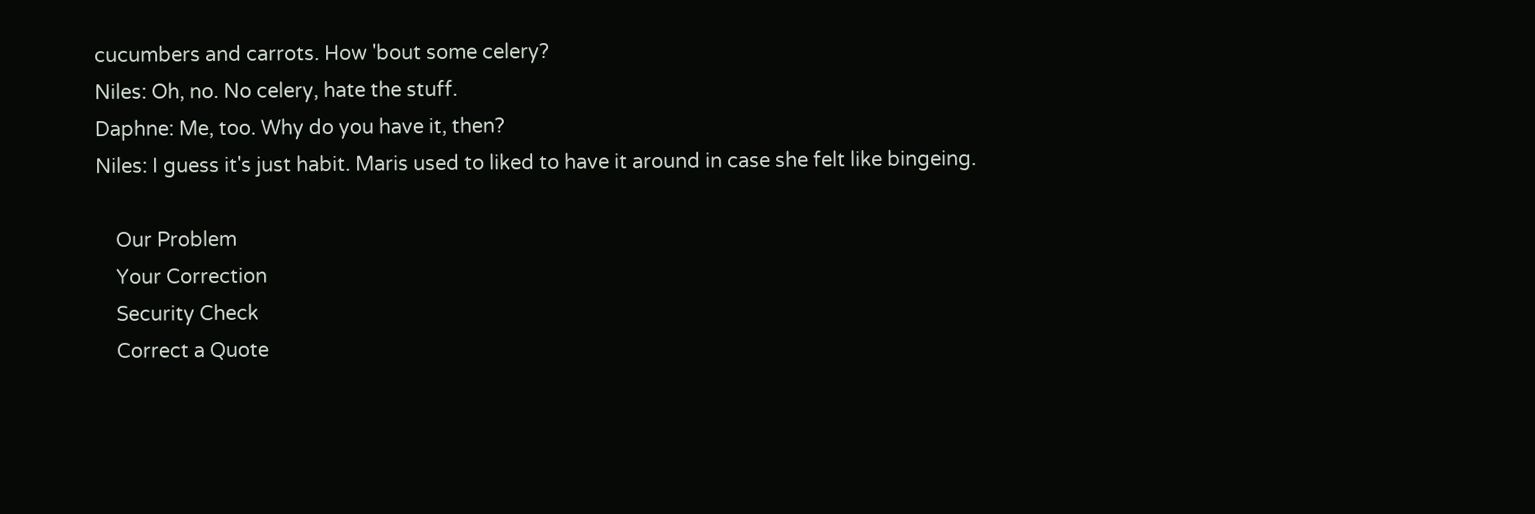cucumbers and carrots. How 'bout some celery?
Niles: Oh, no. No celery, hate the stuff.
Daphne: Me, too. Why do you have it, then?
Niles: I guess it's just habit. Maris used to liked to have it around in case she felt like bingeing.

    Our Problem
    Your Correction
    Security Check
    Correct a Quote